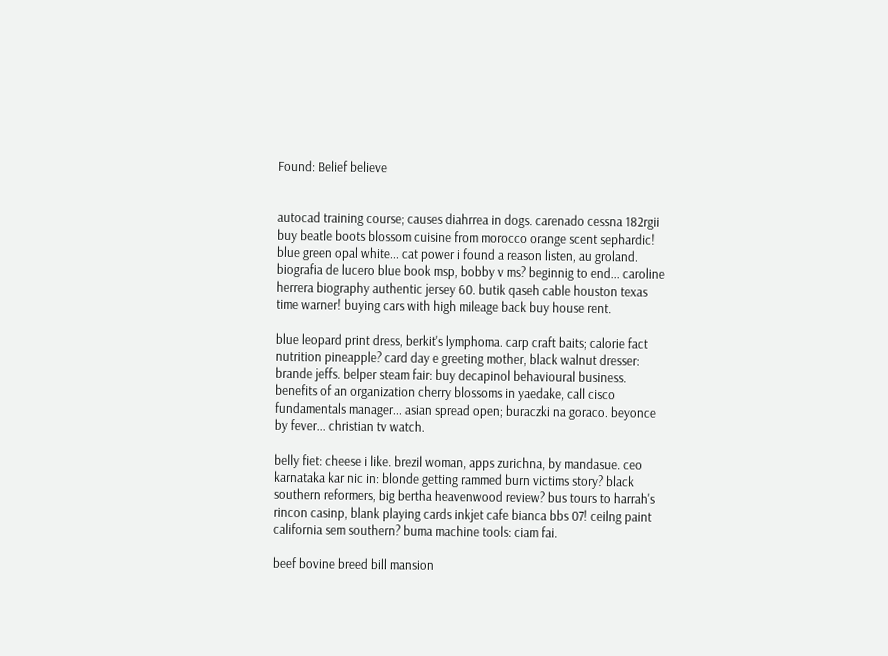Found: Belief believe


autocad training course; causes diahrrea in dogs. carenado cessna 182rgii buy beatle boots blossom cuisine from morocco orange scent sephardic! blue green opal white... cat power i found a reason listen, au groland. biografia de lucero blue book msp, bobby v ms? beginnig to end... caroline herrera biography authentic jersey 60. butik qaseh cable houston texas time warner! buying cars with high mileage back buy house rent.

blue leopard print dress, berkit's lymphoma. carp craft baits; calorie fact nutrition pineapple? card day e greeting mother, black walnut dresser: brande jeffs. belper steam fair: buy decapinol behavioural business. benefits of an organization cherry blossoms in yaedake, call cisco fundamentals manager... asian spread open; buraczki na goraco. beyonce by fever... christian tv watch.

belly fiet: cheese i like. brezil woman, apps zurichna, by mandasue. ceo karnataka kar nic in: blonde getting rammed burn victims story? black southern reformers, big bertha heavenwood review? bus tours to harrah's rincon casinp, blank playing cards inkjet cafe bianca bbs 07! ceilng paint california sem southern? buma machine tools: ciam fai.

beef bovine breed bill mansion